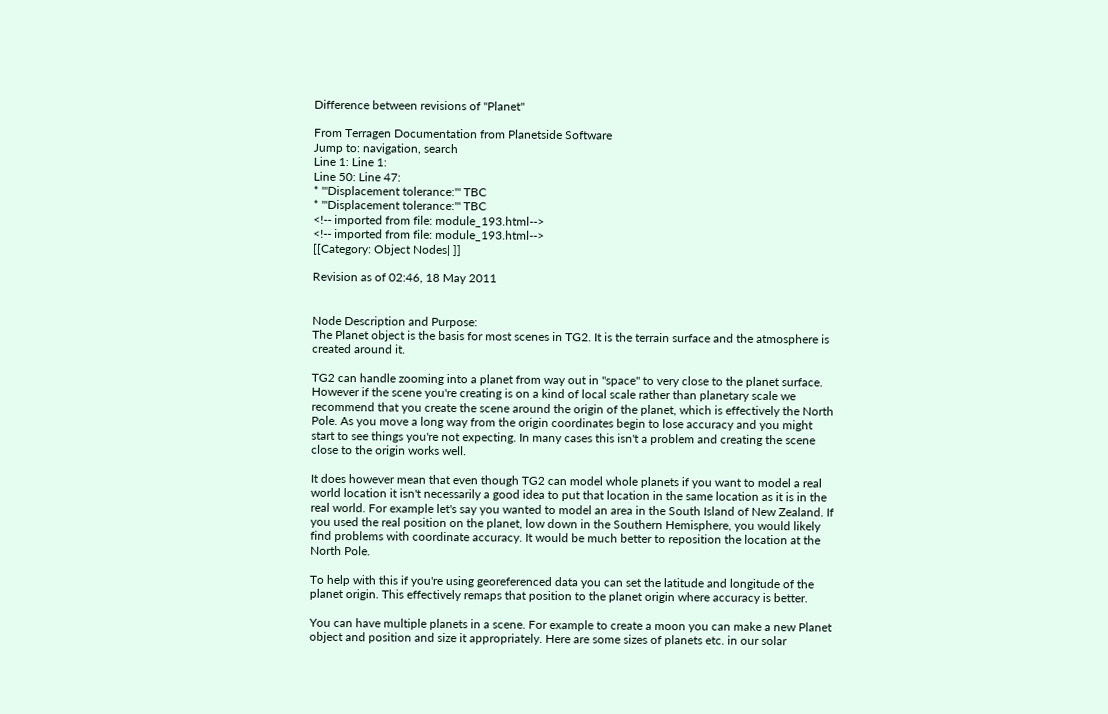Difference between revisions of "Planet"

From Terragen Documentation from Planetside Software
Jump to: navigation, search
Line 1: Line 1:
Line 50: Line 47:
* '''Displacement tolerance:''' TBC
* '''Displacement tolerance:''' TBC
<!-- imported from file: module_193.html-->
<!-- imported from file: module_193.html-->
[[Category: Object Nodes| ]]

Revision as of 02:46, 18 May 2011


Node Description and Purpose:
The Planet object is the basis for most scenes in TG2. It is the terrain surface and the atmosphere is created around it.

TG2 can handle zooming into a planet from way out in "space" to very close to the planet surface. However if the scene you're creating is on a kind of local scale rather than planetary scale we recommend that you create the scene around the origin of the planet, which is effectively the North Pole. As you move a long way from the origin coordinates begin to lose accuracy and you might start to see things you're not expecting. In many cases this isn't a problem and creating the scene close to the origin works well.

It does however mean that even though TG2 can model whole planets if you want to model a real world location it isn't necessarily a good idea to put that location in the same location as it is in the real world. For example let's say you wanted to model an area in the South Island of New Zealand. If you used the real position on the planet, low down in the Southern Hemisphere, you would likely find problems with coordinate accuracy. It would be much better to reposition the location at the North Pole.

To help with this if you're using georeferenced data you can set the latitude and longitude of the planet origin. This effectively remaps that position to the planet origin where accuracy is better.

You can have multiple planets in a scene. For example to create a moon you can make a new Planet object and position and size it appropriately. Here are some sizes of planets etc. in our solar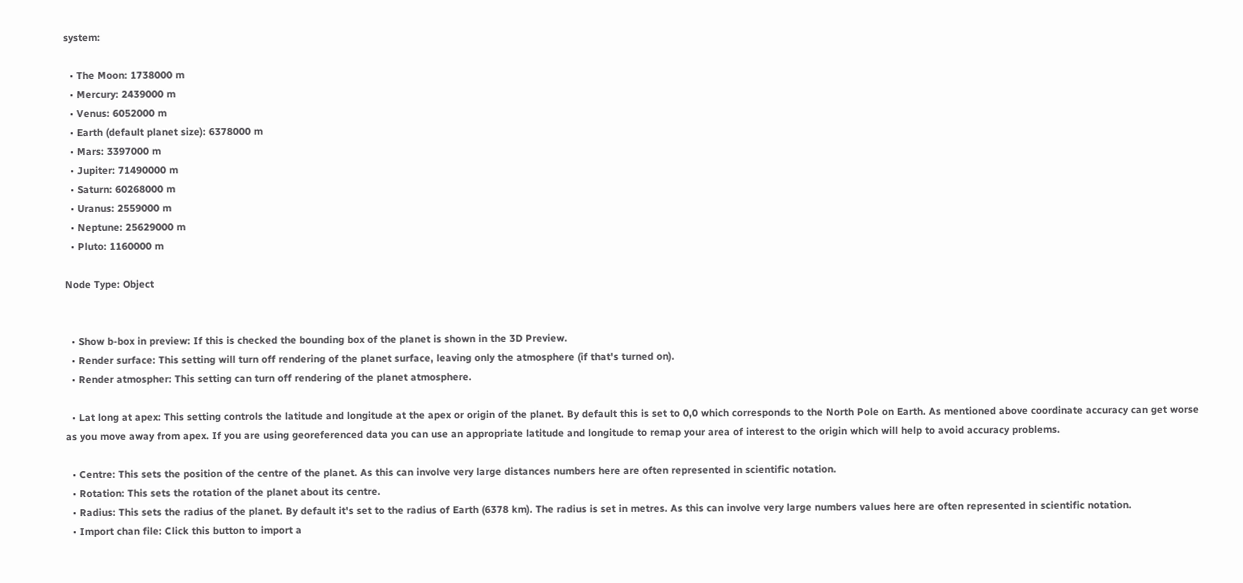system:

  • The Moon: 1738000 m
  • Mercury: 2439000 m
  • Venus: 6052000 m
  • Earth (default planet size): 6378000 m
  • Mars: 3397000 m
  • Jupiter: 71490000 m
  • Saturn: 60268000 m
  • Uranus: 2559000 m
  • Neptune: 25629000 m
  • Pluto: 1160000 m

Node Type: Object


  • Show b-box in preview: If this is checked the bounding box of the planet is shown in the 3D Preview.
  • Render surface: This setting will turn off rendering of the planet surface, leaving only the atmosphere (if that's turned on).
  • Render atmospher: This setting can turn off rendering of the planet atmosphere.

  • Lat long at apex: This setting controls the latitude and longitude at the apex or origin of the planet. By default this is set to 0,0 which corresponds to the North Pole on Earth. As mentioned above coordinate accuracy can get worse as you move away from apex. If you are using georeferenced data you can use an appropriate latitude and longitude to remap your area of interest to the origin which will help to avoid accuracy problems.

  • Centre: This sets the position of the centre of the planet. As this can involve very large distances numbers here are often represented in scientific notation.
  • Rotation: This sets the rotation of the planet about its centre.
  • Radius: This sets the radius of the planet. By default it's set to the radius of Earth (6378 km). The radius is set in metres. As this can involve very large numbers values here are often represented in scientific notation.
  • Import chan file: Click this button to import a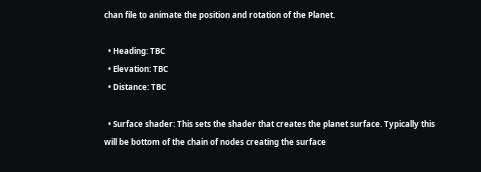chan file to animate the position and rotation of the Planet.

  • Heading: TBC
  • Elevation: TBC
  • Distance: TBC

  • Surface shader: This sets the shader that creates the planet surface. Typically this will be bottom of the chain of nodes creating the surface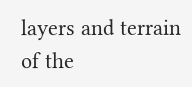layers and terrain of the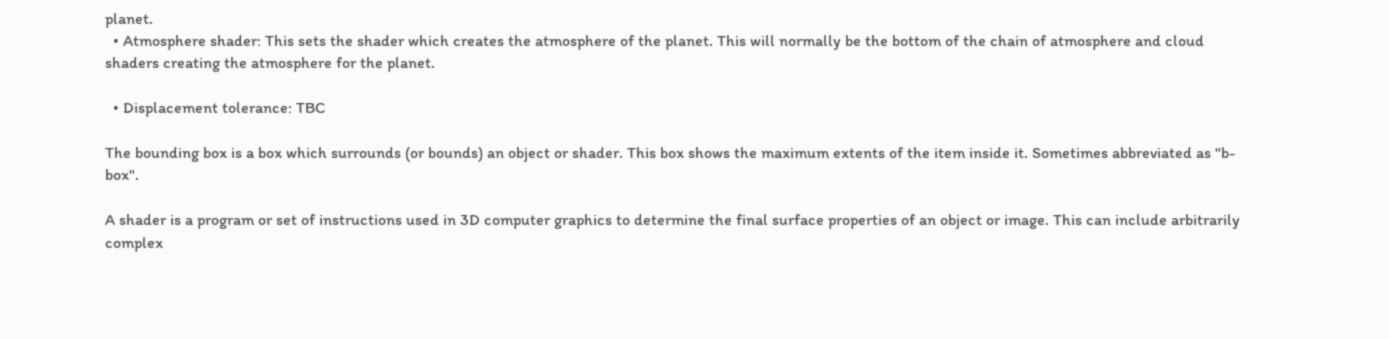planet.
  • Atmosphere shader: This sets the shader which creates the atmosphere of the planet. This will normally be the bottom of the chain of atmosphere and cloud shaders creating the atmosphere for the planet.

  • Displacement tolerance: TBC

The bounding box is a box which surrounds (or bounds) an object or shader. This box shows the maximum extents of the item inside it. Sometimes abbreviated as "b-box".

A shader is a program or set of instructions used in 3D computer graphics to determine the final surface properties of an object or image. This can include arbitrarily complex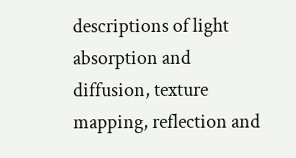descriptions of light absorption and diffusion, texture mapping, reflection and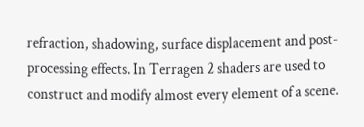refraction, shadowing, surface displacement and post-processing effects. In Terragen 2 shaders are used to construct and modify almost every element of a scene.